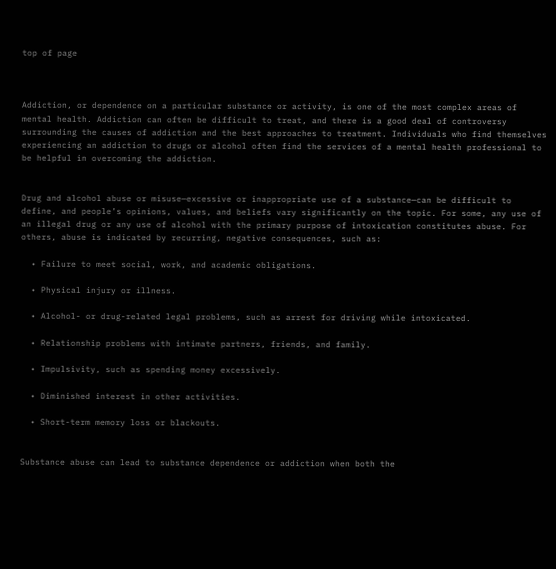top of page



Addiction, or dependence on a particular substance or activity, is one of the most complex areas of mental health. Addiction can often be difficult to treat, and there is a good deal of controversy surrounding the causes of addiction and the best approaches to treatment. Individuals who find themselves experiencing an addiction to drugs or alcohol often find the services of a mental health professional to be helpful in overcoming the addiction.


Drug and alcohol abuse or misuse—excessive or inappropriate use of a substance—can be difficult to define, and people’s opinions, values, and beliefs vary significantly on the topic. For some, any use of an illegal drug or any use of alcohol with the primary purpose of intoxication constitutes abuse. For others, abuse is indicated by recurring, negative consequences, such as:

  • Failure to meet social, work, and academic obligations.

  • Physical injury or illness.

  • Alcohol- or drug-related legal problems, such as arrest for driving while intoxicated.

  • Relationship problems with intimate partners, friends, and family.

  • Impulsivity, such as spending money excessively.

  • Diminished interest in other activities.

  • Short-term memory loss or blackouts.


Substance abuse can lead to substance dependence or addiction when both the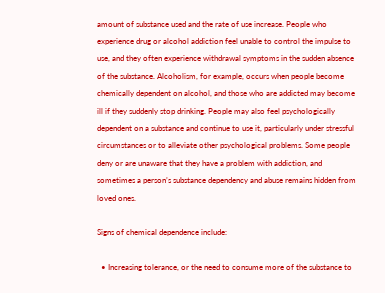amount of substance used and the rate of use increase. People who experience drug or alcohol addiction feel unable to control the impulse to use, and they often experience withdrawal symptoms in the sudden absence of the substance. Alcoholism, for example, occurs when people become chemically dependent on alcohol, and those who are addicted may become ill if they suddenly stop drinking. People may also feel psychologically dependent on a substance and continue to use it, particularly under stressful circumstances or to alleviate other psychological problems. Some people deny or are unaware that they have a problem with addiction, and sometimes a person’s substance dependency and abuse remains hidden from loved ones.

Signs of chemical dependence include:

  • Increasing tolerance, or the need to consume more of the substance to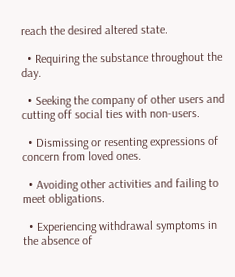reach the desired altered state.

  • Requiring the substance throughout the day.

  • Seeking the company of other users and cutting off social ties with non-users.

  • Dismissing or resenting expressions of concern from loved ones.

  • Avoiding other activities and failing to meet obligations.

  • Experiencing withdrawal symptoms in the absence of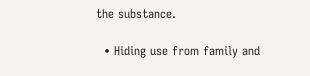the substance.

  • Hiding use from family and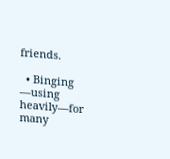friends.

  • Binging —using heavily—for many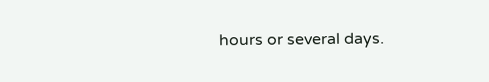hours or several days.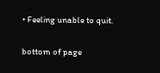• Feeling unable to quit.

bottom of page